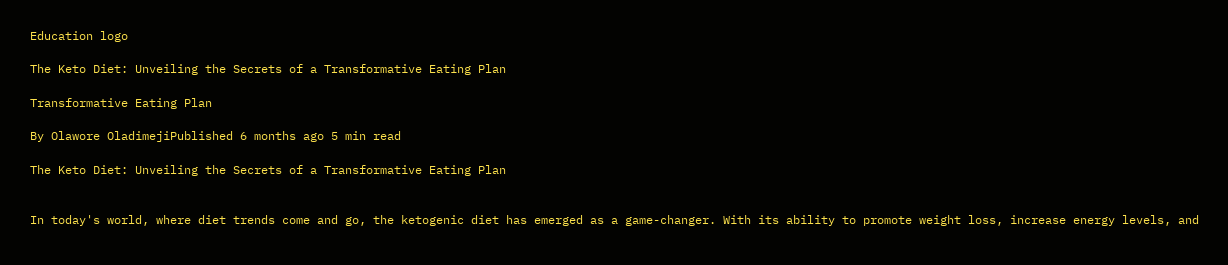Education logo

The Keto Diet: Unveiling the Secrets of a Transformative Eating Plan

Transformative Eating Plan

By Olawore OladimejiPublished 6 months ago 5 min read

The Keto Diet: Unveiling the Secrets of a Transformative Eating Plan


In today's world, where diet trends come and go, the ketogenic diet has emerged as a game-changer. With its ability to promote weight loss, increase energy levels, and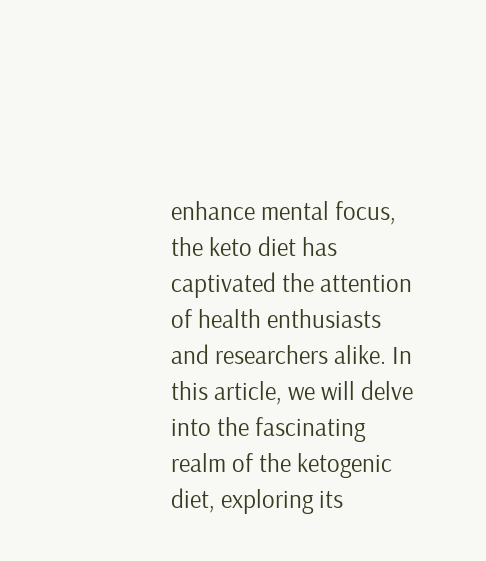enhance mental focus, the keto diet has captivated the attention of health enthusiasts and researchers alike. In this article, we will delve into the fascinating realm of the ketogenic diet, exploring its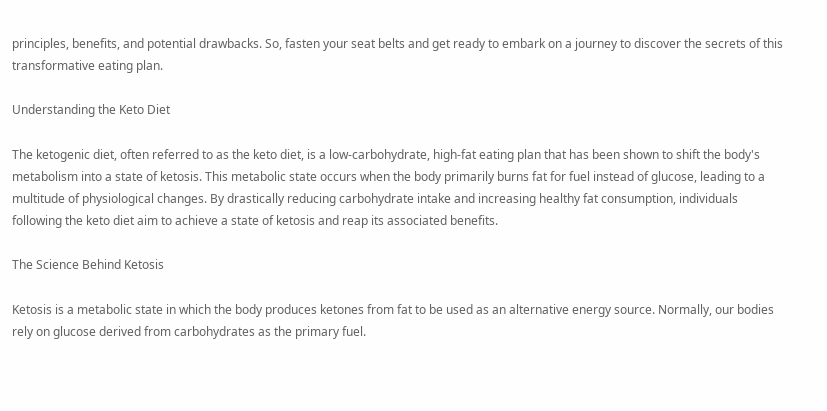principles, benefits, and potential drawbacks. So, fasten your seat belts and get ready to embark on a journey to discover the secrets of this transformative eating plan.

Understanding the Keto Diet

The ketogenic diet, often referred to as the keto diet, is a low-carbohydrate, high-fat eating plan that has been shown to shift the body's metabolism into a state of ketosis. This metabolic state occurs when the body primarily burns fat for fuel instead of glucose, leading to a multitude of physiological changes. By drastically reducing carbohydrate intake and increasing healthy fat consumption, individuals following the keto diet aim to achieve a state of ketosis and reap its associated benefits.

The Science Behind Ketosis

Ketosis is a metabolic state in which the body produces ketones from fat to be used as an alternative energy source. Normally, our bodies rely on glucose derived from carbohydrates as the primary fuel.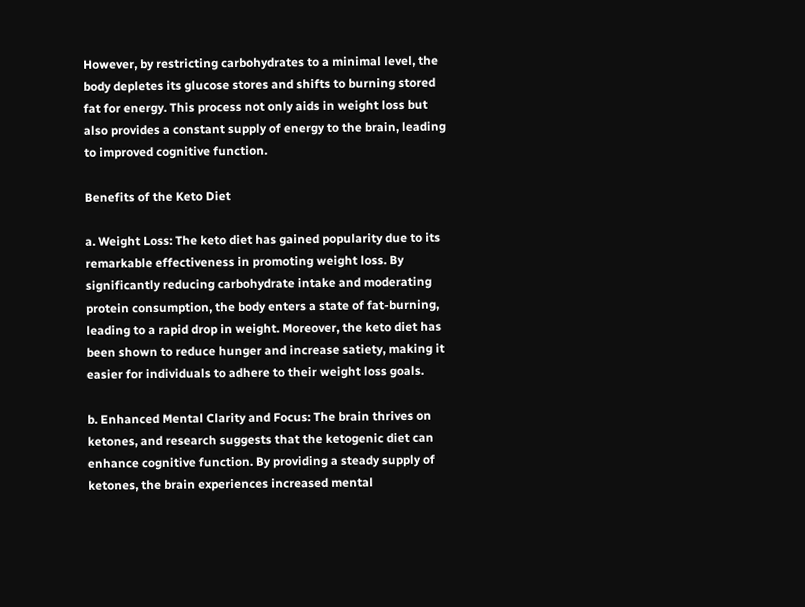However, by restricting carbohydrates to a minimal level, the body depletes its glucose stores and shifts to burning stored fat for energy. This process not only aids in weight loss but also provides a constant supply of energy to the brain, leading to improved cognitive function.

Benefits of the Keto Diet

a. Weight Loss: The keto diet has gained popularity due to its remarkable effectiveness in promoting weight loss. By significantly reducing carbohydrate intake and moderating protein consumption, the body enters a state of fat-burning, leading to a rapid drop in weight. Moreover, the keto diet has been shown to reduce hunger and increase satiety, making it easier for individuals to adhere to their weight loss goals.

b. Enhanced Mental Clarity and Focus: The brain thrives on ketones, and research suggests that the ketogenic diet can enhance cognitive function. By providing a steady supply of ketones, the brain experiences increased mental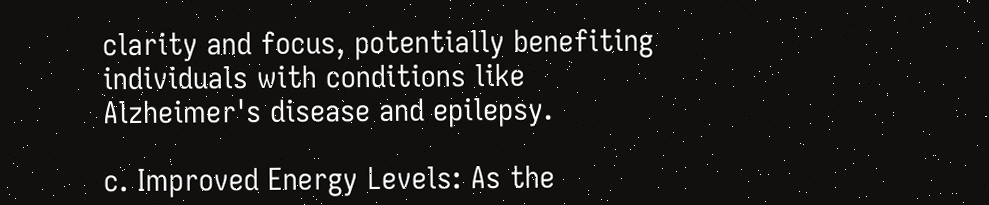clarity and focus, potentially benefiting individuals with conditions like Alzheimer's disease and epilepsy.

c. Improved Energy Levels: As the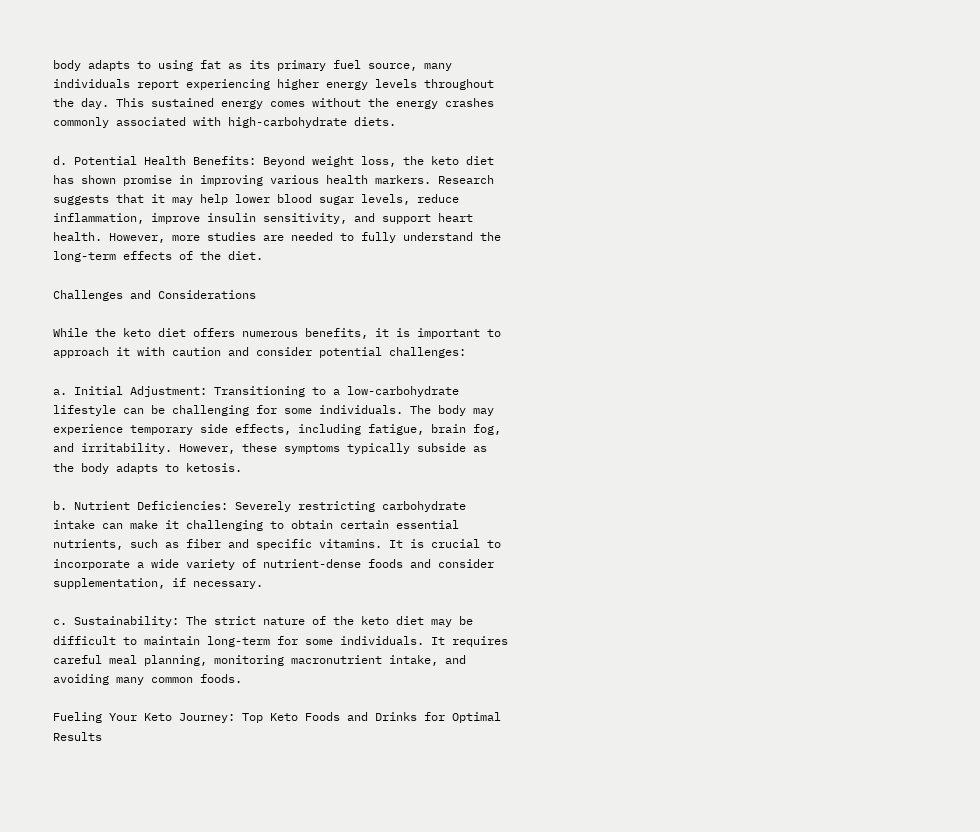body adapts to using fat as its primary fuel source, many individuals report experiencing higher energy levels throughout the day. This sustained energy comes without the energy crashes commonly associated with high-carbohydrate diets.

d. Potential Health Benefits: Beyond weight loss, the keto diet has shown promise in improving various health markers. Research suggests that it may help lower blood sugar levels, reduce inflammation, improve insulin sensitivity, and support heart health. However, more studies are needed to fully understand the long-term effects of the diet.

Challenges and Considerations

While the keto diet offers numerous benefits, it is important to approach it with caution and consider potential challenges:

a. Initial Adjustment: Transitioning to a low-carbohydrate lifestyle can be challenging for some individuals. The body may experience temporary side effects, including fatigue, brain fog, and irritability. However, these symptoms typically subside as the body adapts to ketosis.

b. Nutrient Deficiencies: Severely restricting carbohydrate intake can make it challenging to obtain certain essential nutrients, such as fiber and specific vitamins. It is crucial to incorporate a wide variety of nutrient-dense foods and consider supplementation, if necessary.

c. Sustainability: The strict nature of the keto diet may be difficult to maintain long-term for some individuals. It requires careful meal planning, monitoring macronutrient intake, and avoiding many common foods.

Fueling Your Keto Journey: Top Keto Foods and Drinks for Optimal Results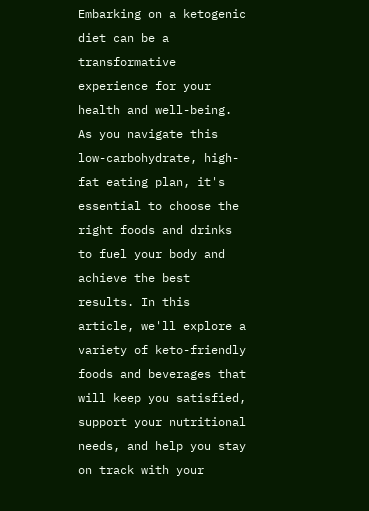Embarking on a ketogenic diet can be a transformative experience for your health and well-being. As you navigate this low-carbohydrate, high-fat eating plan, it's essential to choose the right foods and drinks to fuel your body and achieve the best results. In this article, we'll explore a variety of keto-friendly foods and beverages that will keep you satisfied, support your nutritional needs, and help you stay on track with your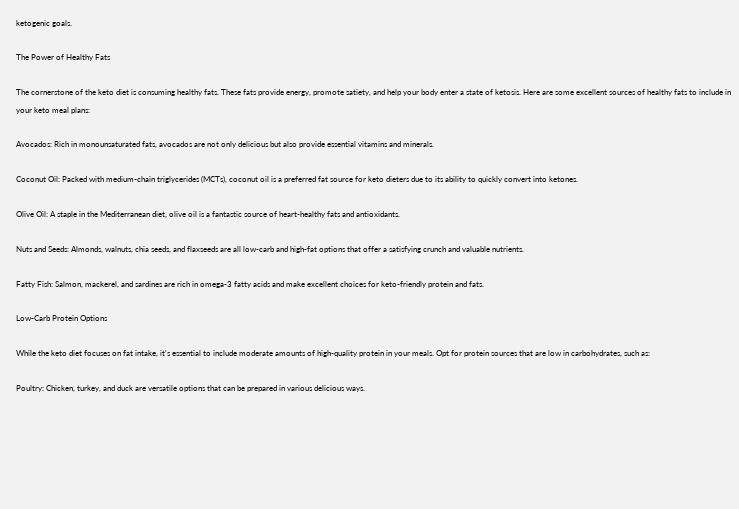ketogenic goals.

The Power of Healthy Fats

The cornerstone of the keto diet is consuming healthy fats. These fats provide energy, promote satiety, and help your body enter a state of ketosis. Here are some excellent sources of healthy fats to include in your keto meal plans:

Avocados: Rich in monounsaturated fats, avocados are not only delicious but also provide essential vitamins and minerals.

Coconut Oil: Packed with medium-chain triglycerides (MCTs), coconut oil is a preferred fat source for keto dieters due to its ability to quickly convert into ketones.

Olive Oil: A staple in the Mediterranean diet, olive oil is a fantastic source of heart-healthy fats and antioxidants.

Nuts and Seeds: Almonds, walnuts, chia seeds, and flaxseeds are all low-carb and high-fat options that offer a satisfying crunch and valuable nutrients.

Fatty Fish: Salmon, mackerel, and sardines are rich in omega-3 fatty acids and make excellent choices for keto-friendly protein and fats.

Low-Carb Protein Options

While the keto diet focuses on fat intake, it's essential to include moderate amounts of high-quality protein in your meals. Opt for protein sources that are low in carbohydrates, such as:

Poultry: Chicken, turkey, and duck are versatile options that can be prepared in various delicious ways.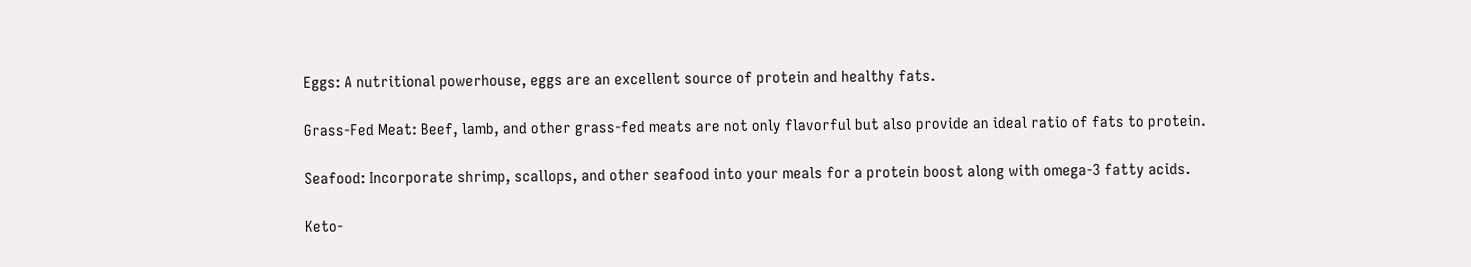Eggs: A nutritional powerhouse, eggs are an excellent source of protein and healthy fats.

Grass-Fed Meat: Beef, lamb, and other grass-fed meats are not only flavorful but also provide an ideal ratio of fats to protein.

Seafood: Incorporate shrimp, scallops, and other seafood into your meals for a protein boost along with omega-3 fatty acids.

Keto-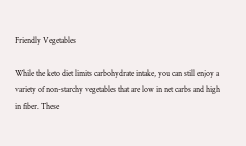Friendly Vegetables

While the keto diet limits carbohydrate intake, you can still enjoy a variety of non-starchy vegetables that are low in net carbs and high in fiber. These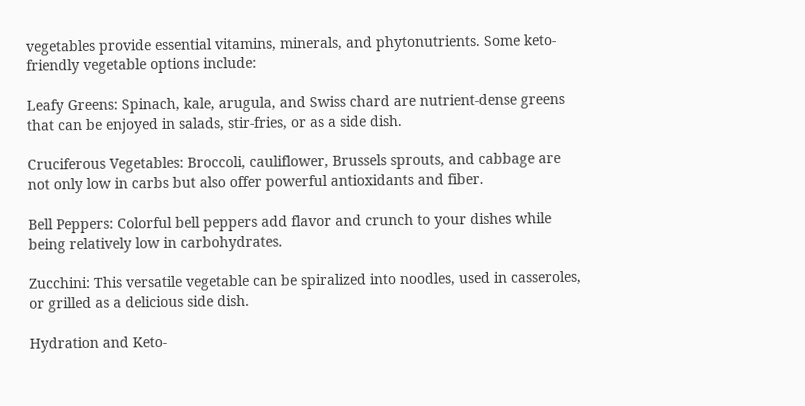vegetables provide essential vitamins, minerals, and phytonutrients. Some keto-friendly vegetable options include:

Leafy Greens: Spinach, kale, arugula, and Swiss chard are nutrient-dense greens that can be enjoyed in salads, stir-fries, or as a side dish.

Cruciferous Vegetables: Broccoli, cauliflower, Brussels sprouts, and cabbage are not only low in carbs but also offer powerful antioxidants and fiber.

Bell Peppers: Colorful bell peppers add flavor and crunch to your dishes while being relatively low in carbohydrates.

Zucchini: This versatile vegetable can be spiralized into noodles, used in casseroles, or grilled as a delicious side dish.

Hydration and Keto-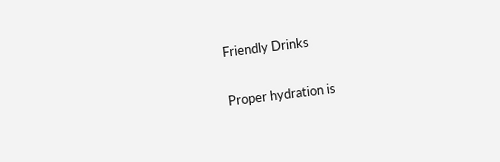Friendly Drinks

Proper hydration is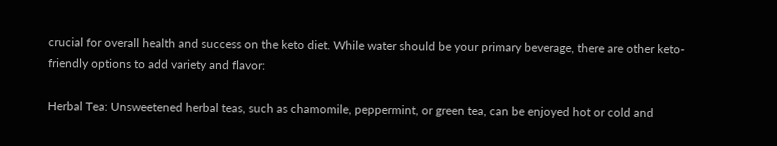crucial for overall health and success on the keto diet. While water should be your primary beverage, there are other keto-friendly options to add variety and flavor:

Herbal Tea: Unsweetened herbal teas, such as chamomile, peppermint, or green tea, can be enjoyed hot or cold and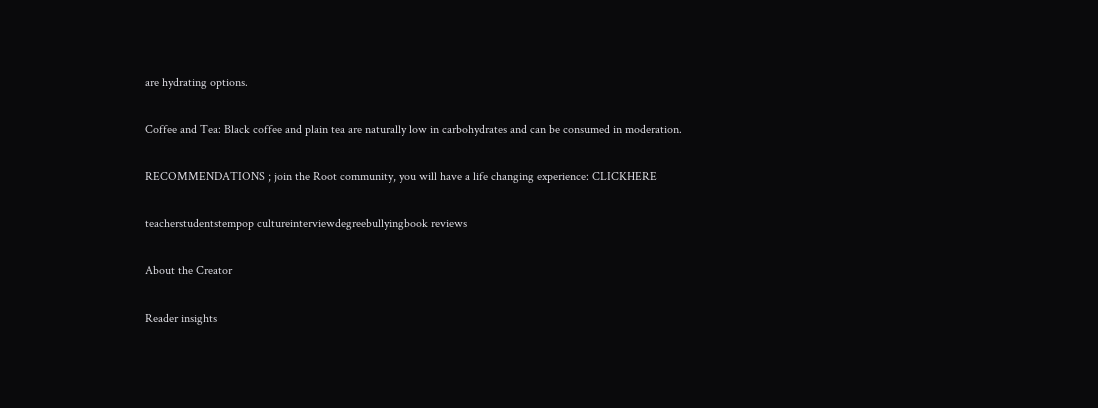are hydrating options.

Coffee and Tea: Black coffee and plain tea are naturally low in carbohydrates and can be consumed in moderation.

RECOMMENDATIONS ; join the Root community, you will have a life changing experience: CLICKHERE

teacherstudentstempop cultureinterviewdegreebullyingbook reviews

About the Creator

Reader insights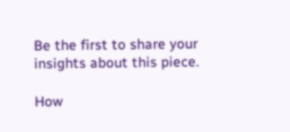Be the first to share your insights about this piece.

How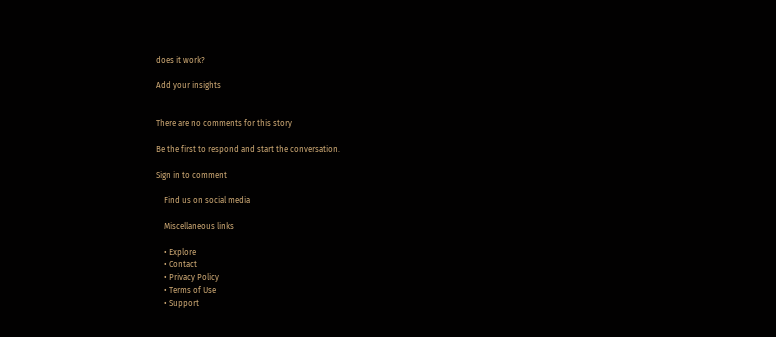does it work?

Add your insights


There are no comments for this story

Be the first to respond and start the conversation.

Sign in to comment

    Find us on social media

    Miscellaneous links

    • Explore
    • Contact
    • Privacy Policy
    • Terms of Use
    • Support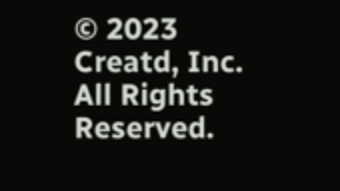© 2023 Creatd, Inc. All Rights Reserved.